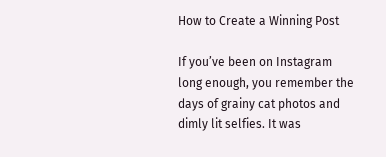How to Create a Winning Post

If you’ve been on Instagram long enough, you remember the days of grainy cat photos and dimly lit selfies. It was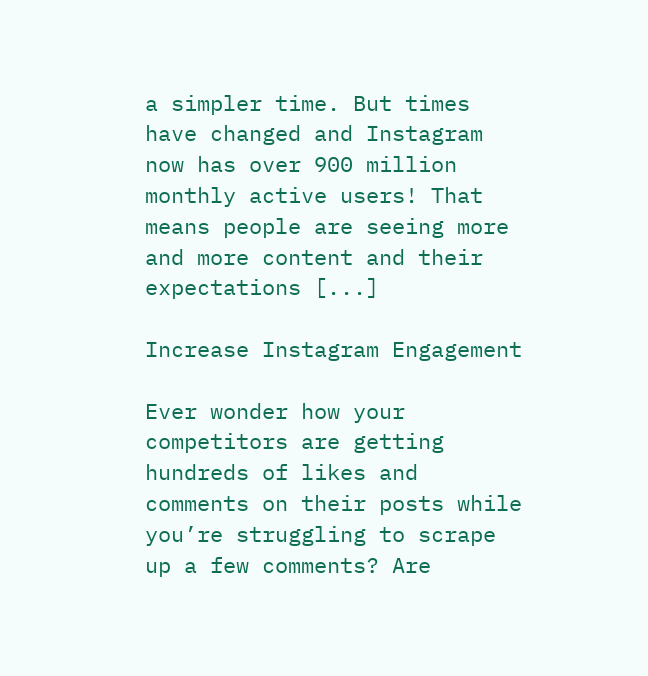a simpler time. But times have changed and Instagram now has over 900 million monthly active users! That means people are seeing more and more content and their expectations [...]

Increase Instagram Engagement

Ever wonder how your competitors are getting hundreds of likes and comments on their posts while you’re struggling to scrape up a few comments? Are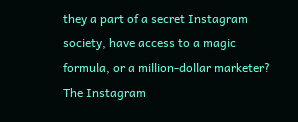they a part of a secret Instagram society, have access to a magic formula, or a million-dollar marketer? The Instagram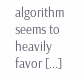algorithm seems to heavily favor [...]